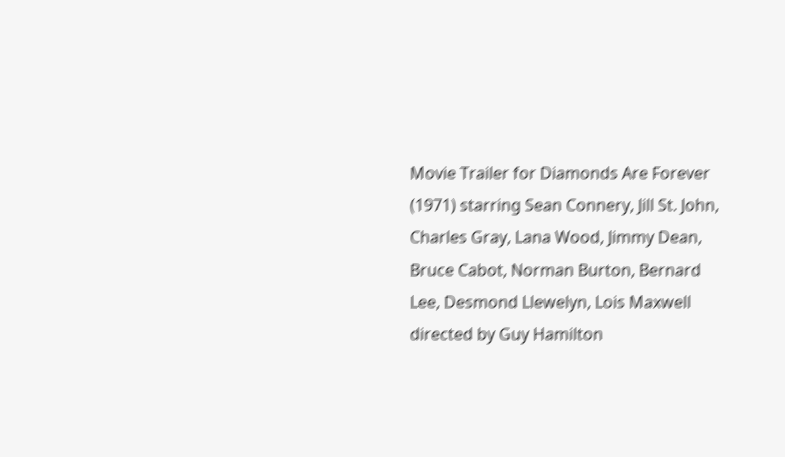Movie Trailer for Diamonds Are Forever (1971) starring Sean Connery, Jill St. John, Charles Gray, Lana Wood, Jimmy Dean, Bruce Cabot, Norman Burton, Bernard Lee, Desmond Llewelyn, Lois Maxwell directed by Guy Hamilton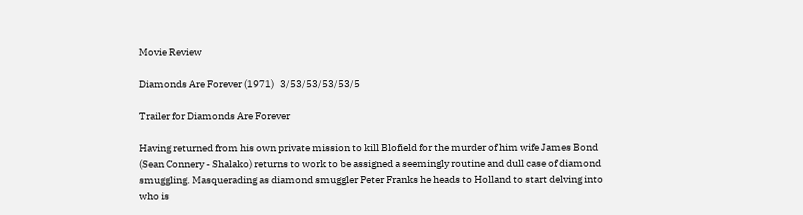Movie Review

Diamonds Are Forever (1971)   3/53/53/53/53/5

Trailer for Diamonds Are Forever

Having returned from his own private mission to kill Blofield for the murder of him wife James Bond (Sean Connery - Shalako) returns to work to be assigned a seemingly routine and dull case of diamond smuggling. Masquerading as diamond smuggler Peter Franks he heads to Holland to start delving into who is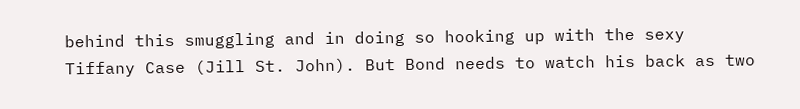behind this smuggling and in doing so hooking up with the sexy Tiffany Case (Jill St. John). But Bond needs to watch his back as two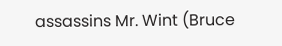assassins Mr. Wint (Bruce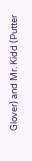Glover) and Mr. Kidd (Putter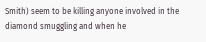Smith) seem to be killing anyone involved in the diamond smuggling and when he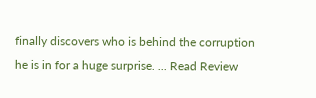finally discovers who is behind the corruption he is in for a huge surprise. ... Read Review